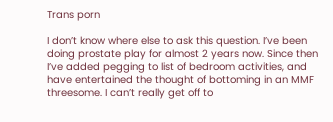Trans porn

I don’t know where else to ask this question. I’ve been doing prostate play for almost 2 years now. Since then I’ve added pegging to list of bedroom activities, and have entertained the thought of bottoming in an MMF threesome. I can’t really get off to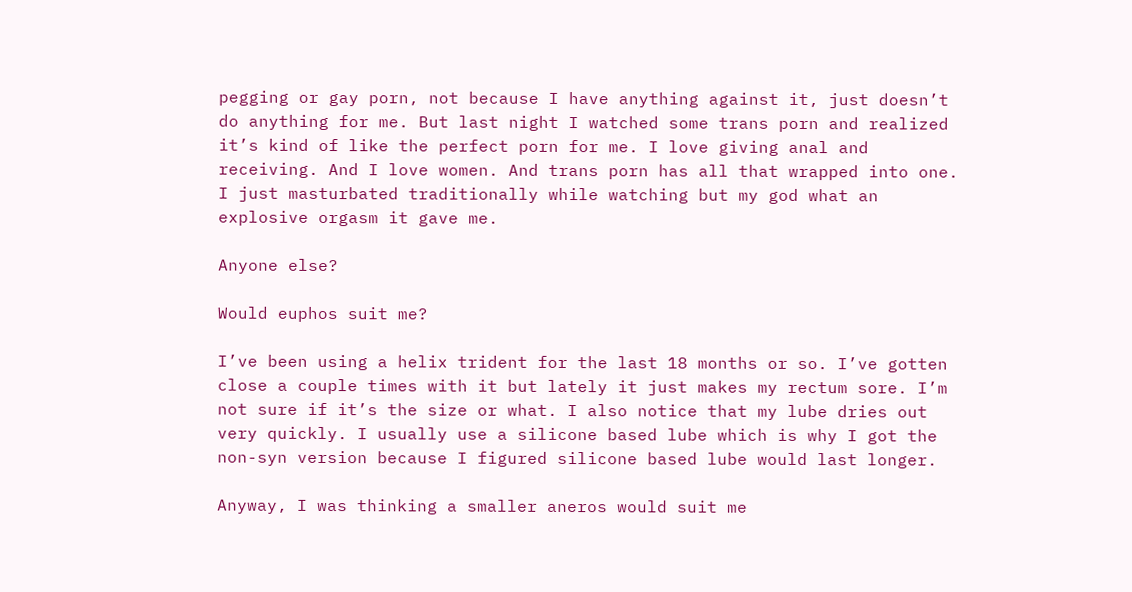pegging or gay porn, not because I have anything against it, just doesn’t do anything for me. But last night I watched some trans porn and realized it’s kind of like the perfect porn for me. I love giving anal and receiving. And I love women. And trans porn has all that wrapped into one. I just masturbated traditionally while watching but my god what an explosive orgasm it gave me.

Anyone else?

Would euphos suit me?

I’ve been using a helix trident for the last 18 months or so. I’ve gotten close a couple times with it but lately it just makes my rectum sore. I’m not sure if it’s the size or what. I also notice that my lube dries out very quickly. I usually use a silicone based lube which is why I got the non-syn version because I figured silicone based lube would last longer.

Anyway, I was thinking a smaller aneros would suit me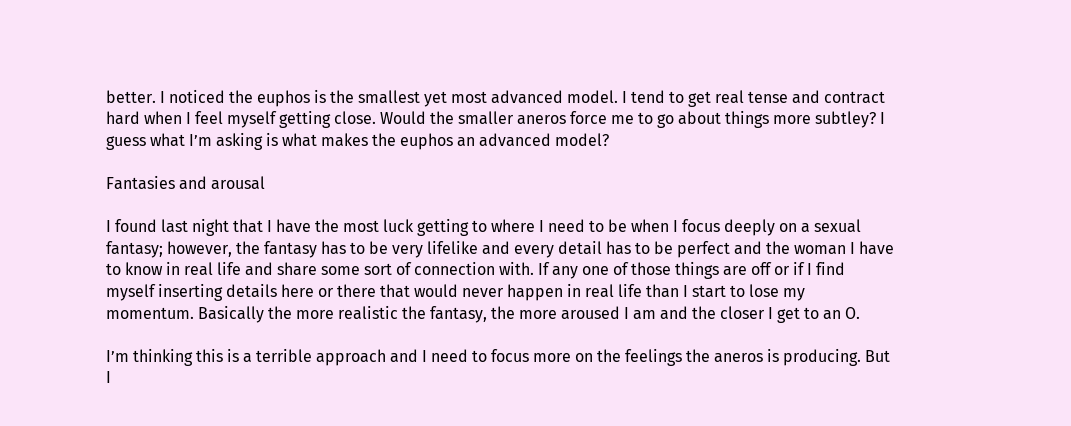better. I noticed the euphos is the smallest yet most advanced model. I tend to get real tense and contract hard when I feel myself getting close. Would the smaller aneros force me to go about things more subtley? I guess what I’m asking is what makes the euphos an advanced model?

Fantasies and arousal

I found last night that I have the most luck getting to where I need to be when I focus deeply on a sexual fantasy; however, the fantasy has to be very lifelike and every detail has to be perfect and the woman I have to know in real life and share some sort of connection with. If any one of those things are off or if I find myself inserting details here or there that would never happen in real life than I start to lose my momentum. Basically the more realistic the fantasy, the more aroused I am and the closer I get to an O.

I’m thinking this is a terrible approach and I need to focus more on the feelings the aneros is producing. But I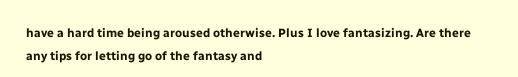have a hard time being aroused otherwise. Plus I love fantasizing. Are there any tips for letting go of the fantasy and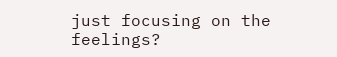just focusing on the feelings?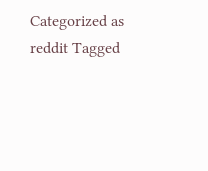Categorized as reddit Tagged